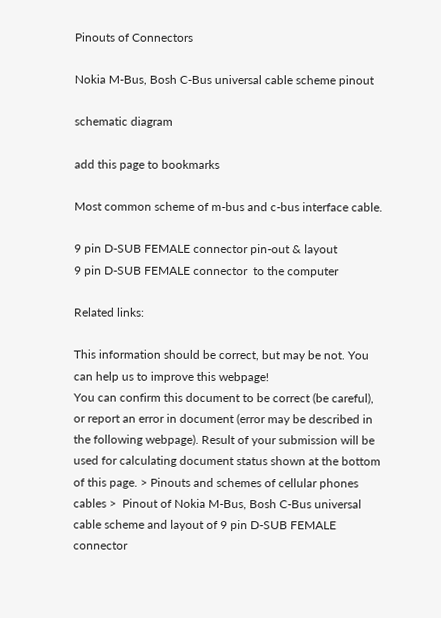Pinouts of Connectors

Nokia M-Bus, Bosh C-Bus universal cable scheme pinout

schematic diagram

add this page to bookmarks

Most common scheme of m-bus and c-bus interface cable.

9 pin D-SUB FEMALE connector pin-out & layout
9 pin D-SUB FEMALE connector  to the computer

Related links:

This information should be correct, but may be not. You can help us to improve this webpage!
You can confirm this document to be correct (be careful), or report an error in document (error may be described in the following webpage). Result of your submission will be used for calculating document status shown at the bottom of this page. > Pinouts and schemes of cellular phones cables >  Pinout of Nokia M-Bus, Bosh C-Bus universal cable scheme and layout of 9 pin D-SUB FEMALE connector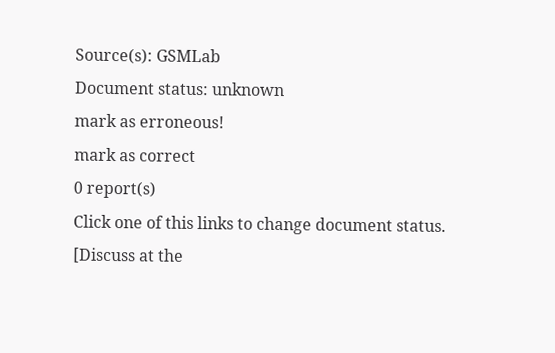Source(s): GSMLab
Document status: unknown
mark as erroneous!
mark as correct
0 report(s)
Click one of this links to change document status.
[Discuss at the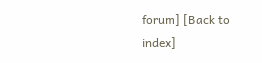forum] [Back to index]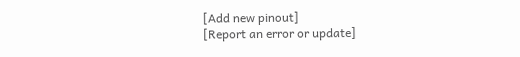[Add new pinout]
[Report an error or update]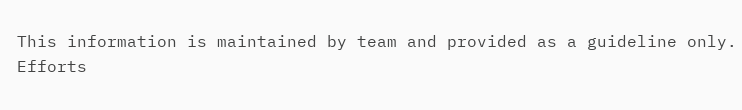This information is maintained by team and provided as a guideline only.
Efforts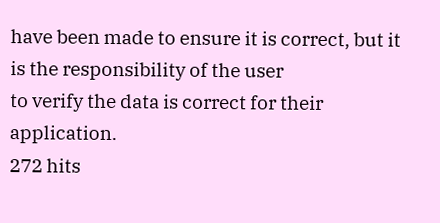have been made to ensure it is correct, but it is the responsibility of the user
to verify the data is correct for their application.
272 hits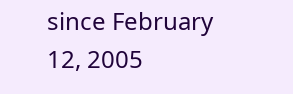since February 12, 2005